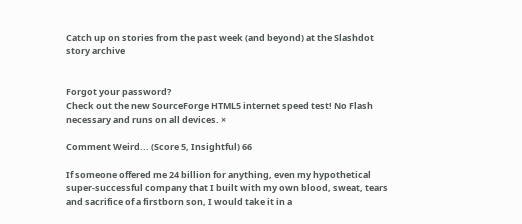Catch up on stories from the past week (and beyond) at the Slashdot story archive


Forgot your password?
Check out the new SourceForge HTML5 internet speed test! No Flash necessary and runs on all devices. ×

Comment Weird... (Score 5, Insightful) 66

If someone offered me 24 billion for anything, even my hypothetical super-successful company that I built with my own blood, sweat, tears and sacrifice of a firstborn son, I would take it in a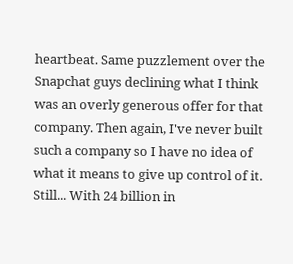heartbeat. Same puzzlement over the Snapchat guys declining what I think was an overly generous offer for that company. Then again, I've never built such a company so I have no idea of what it means to give up control of it. Still... With 24 billion in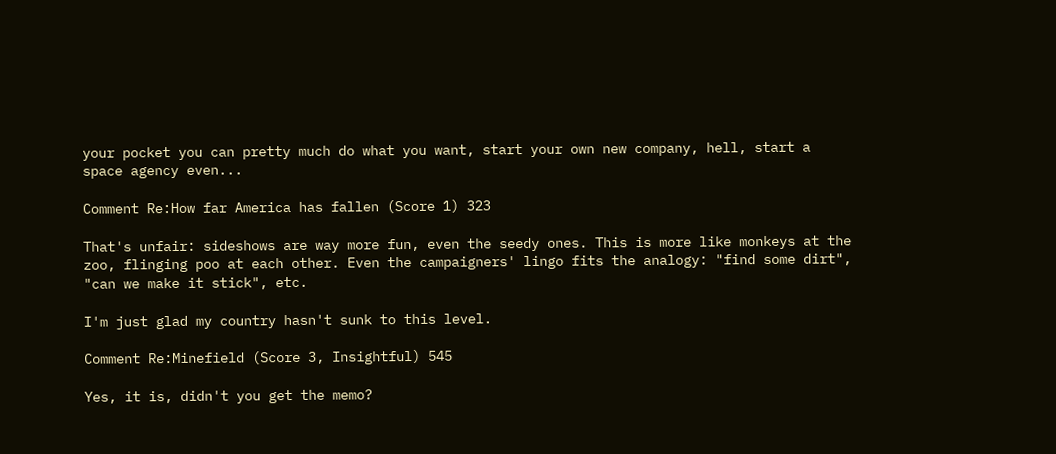your pocket you can pretty much do what you want, start your own new company, hell, start a space agency even...

Comment Re:How far America has fallen (Score 1) 323

That's unfair: sideshows are way more fun, even the seedy ones. This is more like monkeys at the zoo, flinging poo at each other. Even the campaigners' lingo fits the analogy: "find some dirt", "can we make it stick", etc.

I'm just glad my country hasn't sunk to this level.

Comment Re:Minefield (Score 3, Insightful) 545

Yes, it is, didn't you get the memo?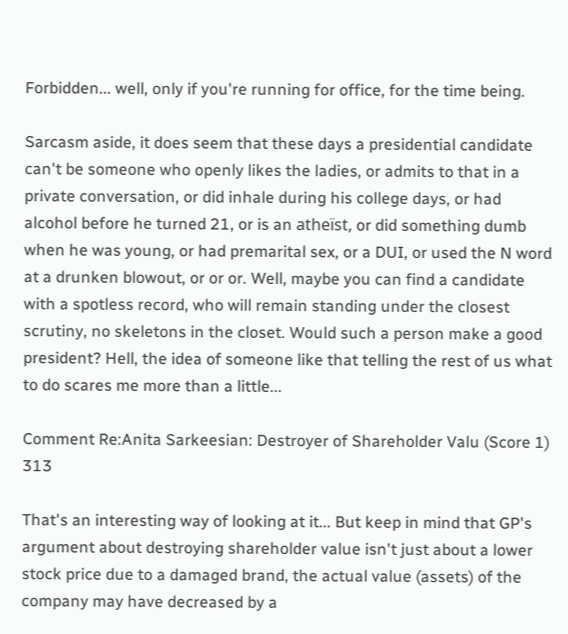Forbidden... well, only if you're running for office, for the time being.

Sarcasm aside, it does seem that these days a presidential candidate can't be someone who openly likes the ladies, or admits to that in a private conversation, or did inhale during his college days, or had alcohol before he turned 21, or is an atheïst, or did something dumb when he was young, or had premarital sex, or a DUI, or used the N word at a drunken blowout, or or or. Well, maybe you can find a candidate with a spotless record, who will remain standing under the closest scrutiny, no skeletons in the closet. Would such a person make a good president? Hell, the idea of someone like that telling the rest of us what to do scares me more than a little...

Comment Re:Anita Sarkeesian: Destroyer of Shareholder Valu (Score 1) 313

That's an interesting way of looking at it... But keep in mind that GP's argument about destroying shareholder value isn't just about a lower stock price due to a damaged brand, the actual value (assets) of the company may have decreased by a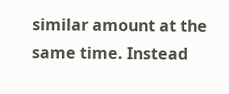similar amount at the same time. Instead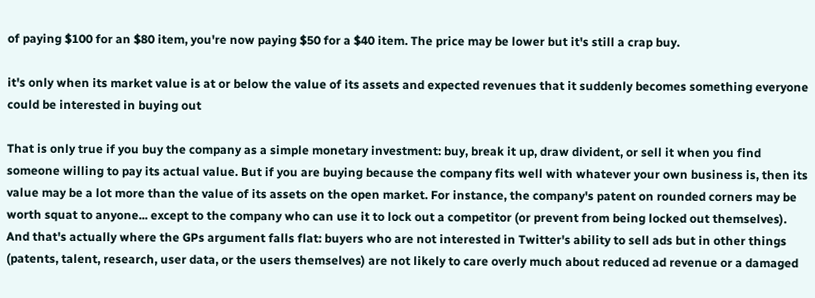of paying $100 for an $80 item, you're now paying $50 for a $40 item. The price may be lower but it's still a crap buy.

it's only when its market value is at or below the value of its assets and expected revenues that it suddenly becomes something everyone could be interested in buying out

That is only true if you buy the company as a simple monetary investment: buy, break it up, draw divident, or sell it when you find someone willing to pay its actual value. But if you are buying because the company fits well with whatever your own business is, then its value may be a lot more than the value of its assets on the open market. For instance, the company's patent on rounded corners may be worth squat to anyone... except to the company who can use it to lock out a competitor (or prevent from being locked out themselves). And that's actually where the GPs argument falls flat: buyers who are not interested in Twitter's ability to sell ads but in other things (patents, talent, research, user data, or the users themselves) are not likely to care overly much about reduced ad revenue or a damaged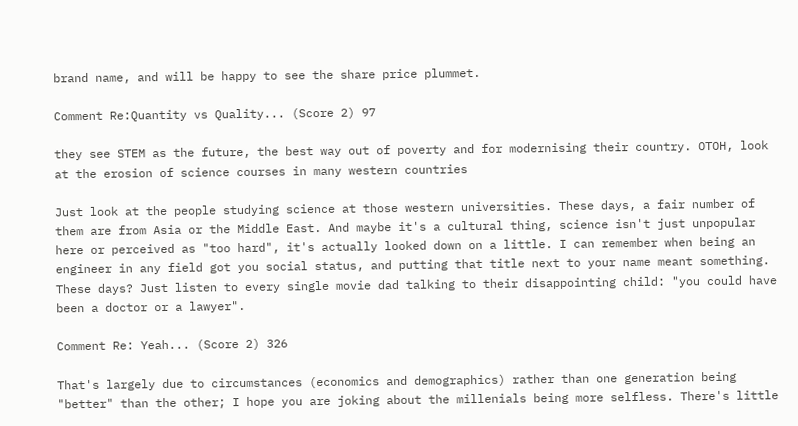brand name, and will be happy to see the share price plummet.

Comment Re:Quantity vs Quality... (Score 2) 97

they see STEM as the future, the best way out of poverty and for modernising their country. OTOH, look at the erosion of science courses in many western countries

Just look at the people studying science at those western universities. These days, a fair number of them are from Asia or the Middle East. And maybe it's a cultural thing, science isn't just unpopular here or perceived as "too hard", it's actually looked down on a little. I can remember when being an engineer in any field got you social status, and putting that title next to your name meant something. These days? Just listen to every single movie dad talking to their disappointing child: "you could have been a doctor or a lawyer".

Comment Re: Yeah... (Score 2) 326

That's largely due to circumstances (economics and demographics) rather than one generation being "better" than the other; I hope you are joking about the millenials being more selfless. There's little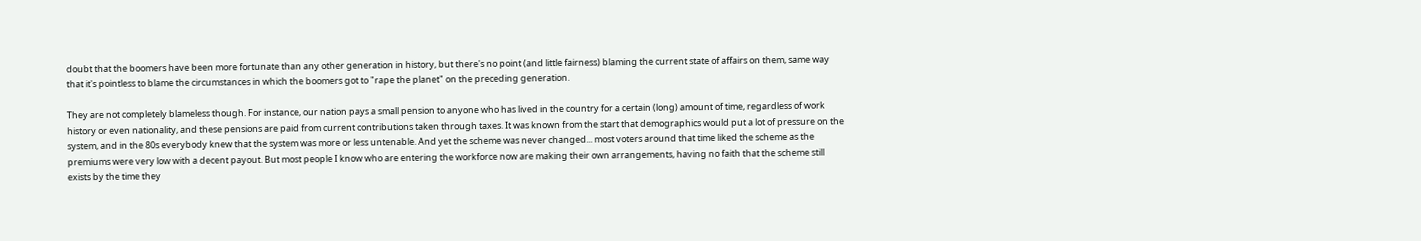doubt that the boomers have been more fortunate than any other generation in history, but there's no point (and little fairness) blaming the current state of affairs on them, same way that it's pointless to blame the circumstances in which the boomers got to "rape the planet" on the preceding generation.

They are not completely blameless though. For instance, our nation pays a small pension to anyone who has lived in the country for a certain (long) amount of time, regardless of work history or even nationality, and these pensions are paid from current contributions taken through taxes. It was known from the start that demographics would put a lot of pressure on the system, and in the 80s everybody knew that the system was more or less untenable. And yet the scheme was never changed... most voters around that time liked the scheme as the premiums were very low with a decent payout. But most people I know who are entering the workforce now are making their own arrangements, having no faith that the scheme still exists by the time they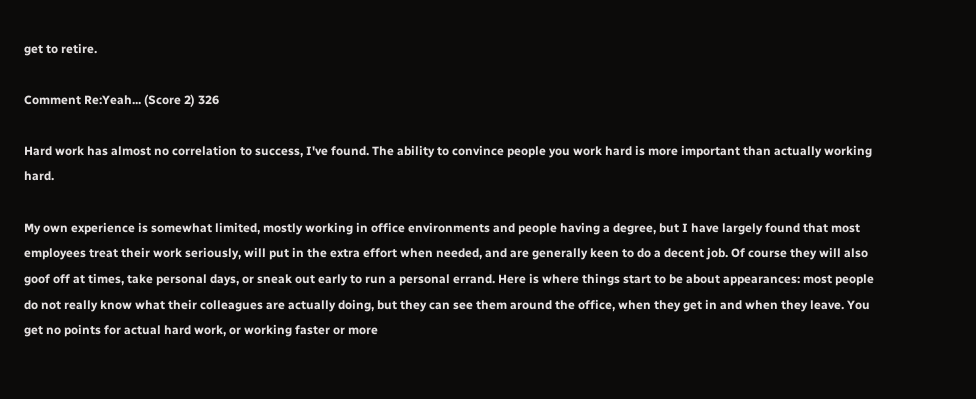get to retire.

Comment Re:Yeah... (Score 2) 326

Hard work has almost no correlation to success, I've found. The ability to convince people you work hard is more important than actually working hard.

My own experience is somewhat limited, mostly working in office environments and people having a degree, but I have largely found that most employees treat their work seriously, will put in the extra effort when needed, and are generally keen to do a decent job. Of course they will also goof off at times, take personal days, or sneak out early to run a personal errand. Here is where things start to be about appearances: most people do not really know what their colleagues are actually doing, but they can see them around the office, when they get in and when they leave. You get no points for actual hard work, or working faster or more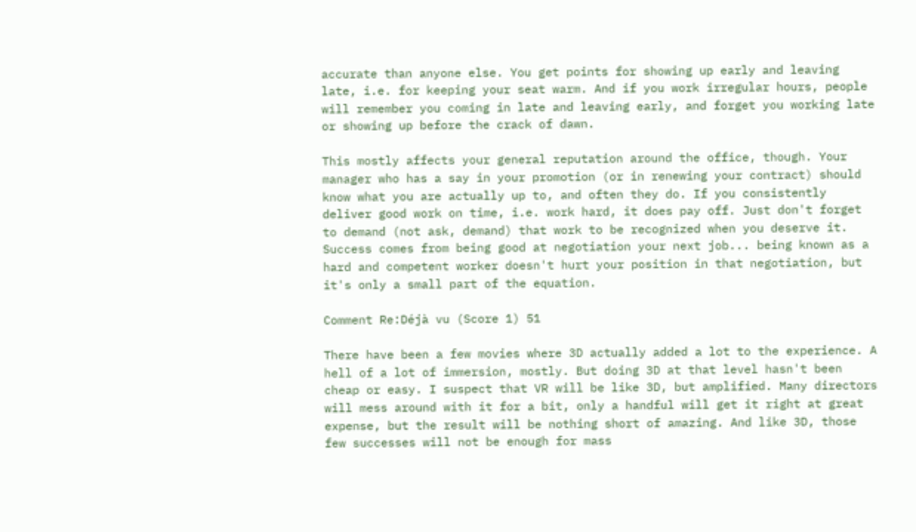accurate than anyone else. You get points for showing up early and leaving late, i.e. for keeping your seat warm. And if you work irregular hours, people will remember you coming in late and leaving early, and forget you working late or showing up before the crack of dawn.

This mostly affects your general reputation around the office, though. Your manager who has a say in your promotion (or in renewing your contract) should know what you are actually up to, and often they do. If you consistently deliver good work on time, i.e. work hard, it does pay off. Just don't forget to demand (not ask, demand) that work to be recognized when you deserve it. Success comes from being good at negotiation your next job... being known as a hard and competent worker doesn't hurt your position in that negotiation, but it's only a small part of the equation.

Comment Re:Déjà vu (Score 1) 51

There have been a few movies where 3D actually added a lot to the experience. A hell of a lot of immersion, mostly. But doing 3D at that level hasn't been cheap or easy. I suspect that VR will be like 3D, but amplified. Many directors will mess around with it for a bit, only a handful will get it right at great expense, but the result will be nothing short of amazing. And like 3D, those few successes will not be enough for mass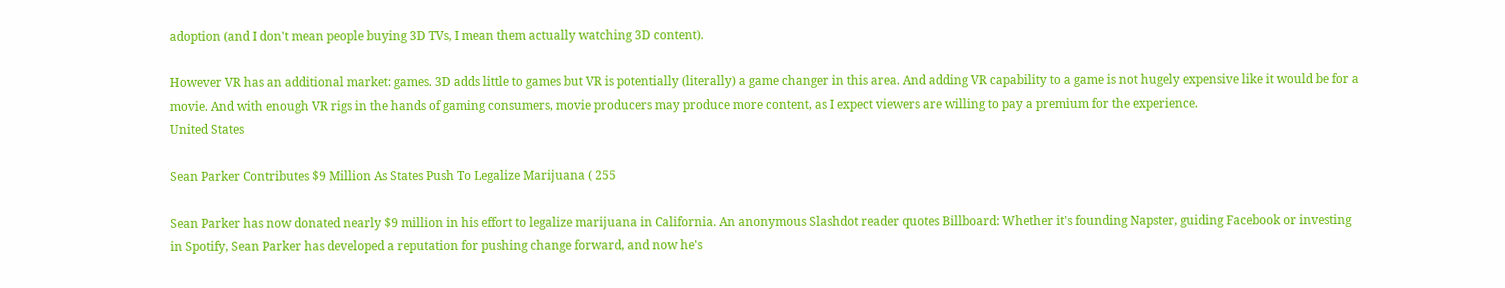adoption (and I don't mean people buying 3D TVs, I mean them actually watching 3D content).

However VR has an additional market: games. 3D adds little to games but VR is potentially (literally) a game changer in this area. And adding VR capability to a game is not hugely expensive like it would be for a movie. And with enough VR rigs in the hands of gaming consumers, movie producers may produce more content, as I expect viewers are willing to pay a premium for the experience.
United States

Sean Parker Contributes $9 Million As States Push To Legalize Marijuana ( 255

Sean Parker has now donated nearly $9 million in his effort to legalize marijuana in California. An anonymous Slashdot reader quotes Billboard: Whether it's founding Napster, guiding Facebook or investing in Spotify, Sean Parker has developed a reputation for pushing change forward, and now he's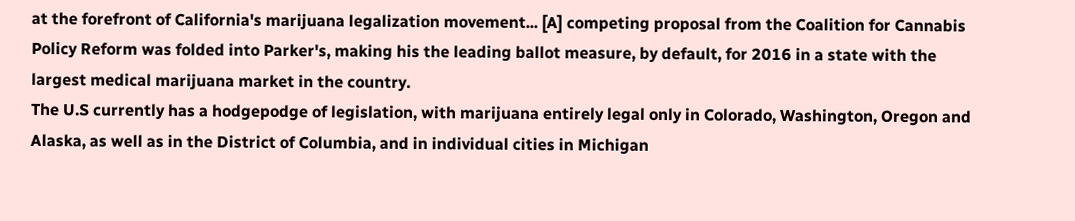at the forefront of California's marijuana legalization movement... [A] competing proposal from the Coalition for Cannabis Policy Reform was folded into Parker's, making his the leading ballot measure, by default, for 2016 in a state with the largest medical marijuana market in the country.
The U.S currently has a hodgepodge of legislation, with marijuana entirely legal only in Colorado, Washington, Oregon and Alaska, as well as in the District of Columbia, and in individual cities in Michigan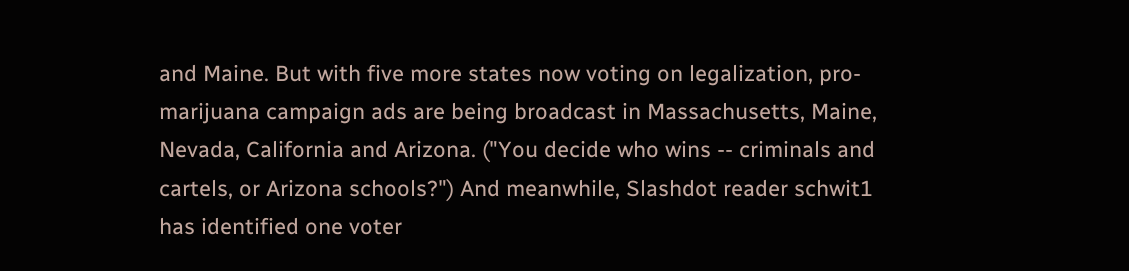and Maine. But with five more states now voting on legalization, pro-marijuana campaign ads are being broadcast in Massachusetts, Maine, Nevada, California and Arizona. ("You decide who wins -- criminals and cartels, or Arizona schools?") And meanwhile, Slashdot reader schwit1 has identified one voter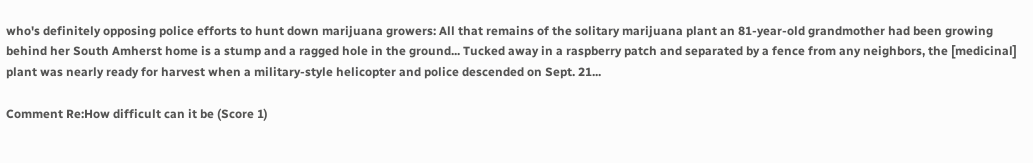who's definitely opposing police efforts to hunt down marijuana growers: All that remains of the solitary marijuana plant an 81-year-old grandmother had been growing behind her South Amherst home is a stump and a ragged hole in the ground... Tucked away in a raspberry patch and separated by a fence from any neighbors, the [medicinal] plant was nearly ready for harvest when a military-style helicopter and police descended on Sept. 21...

Comment Re:How difficult can it be (Score 1)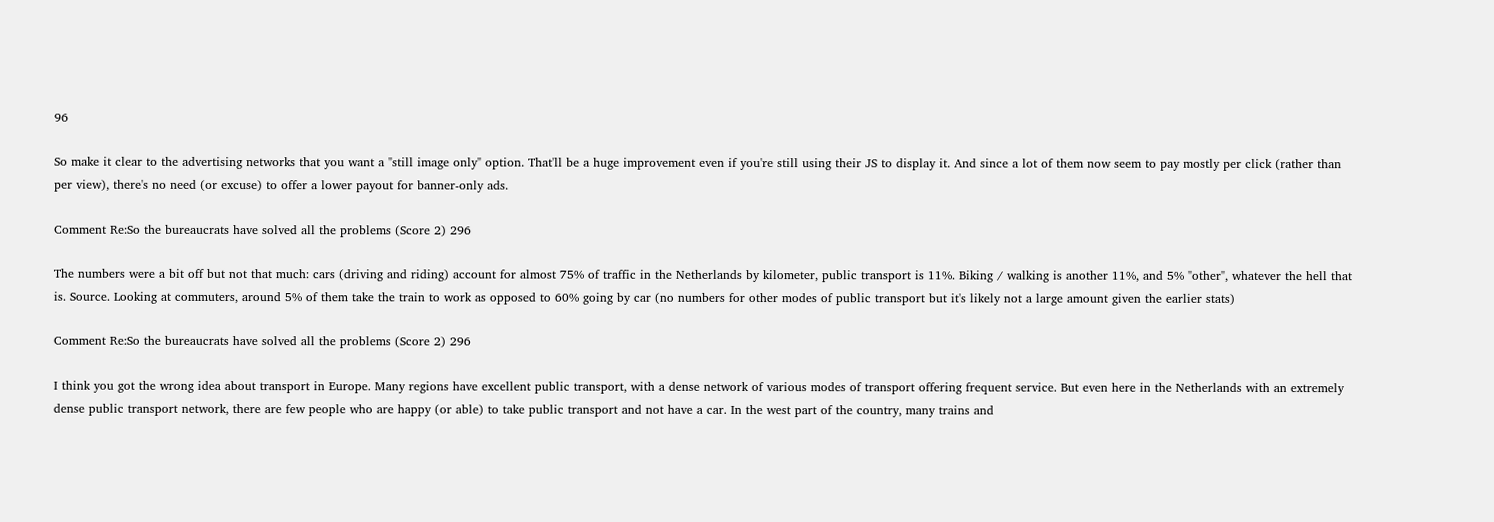96

So make it clear to the advertising networks that you want a "still image only" option. That'll be a huge improvement even if you're still using their JS to display it. And since a lot of them now seem to pay mostly per click (rather than per view), there's no need (or excuse) to offer a lower payout for banner-only ads.

Comment Re:So the bureaucrats have solved all the problems (Score 2) 296

The numbers were a bit off but not that much: cars (driving and riding) account for almost 75% of traffic in the Netherlands by kilometer, public transport is 11%. Biking / walking is another 11%, and 5% "other", whatever the hell that is. Source. Looking at commuters, around 5% of them take the train to work as opposed to 60% going by car (no numbers for other modes of public transport but it's likely not a large amount given the earlier stats)

Comment Re:So the bureaucrats have solved all the problems (Score 2) 296

I think you got the wrong idea about transport in Europe. Many regions have excellent public transport, with a dense network of various modes of transport offering frequent service. But even here in the Netherlands with an extremely dense public transport network, there are few people who are happy (or able) to take public transport and not have a car. In the west part of the country, many trains and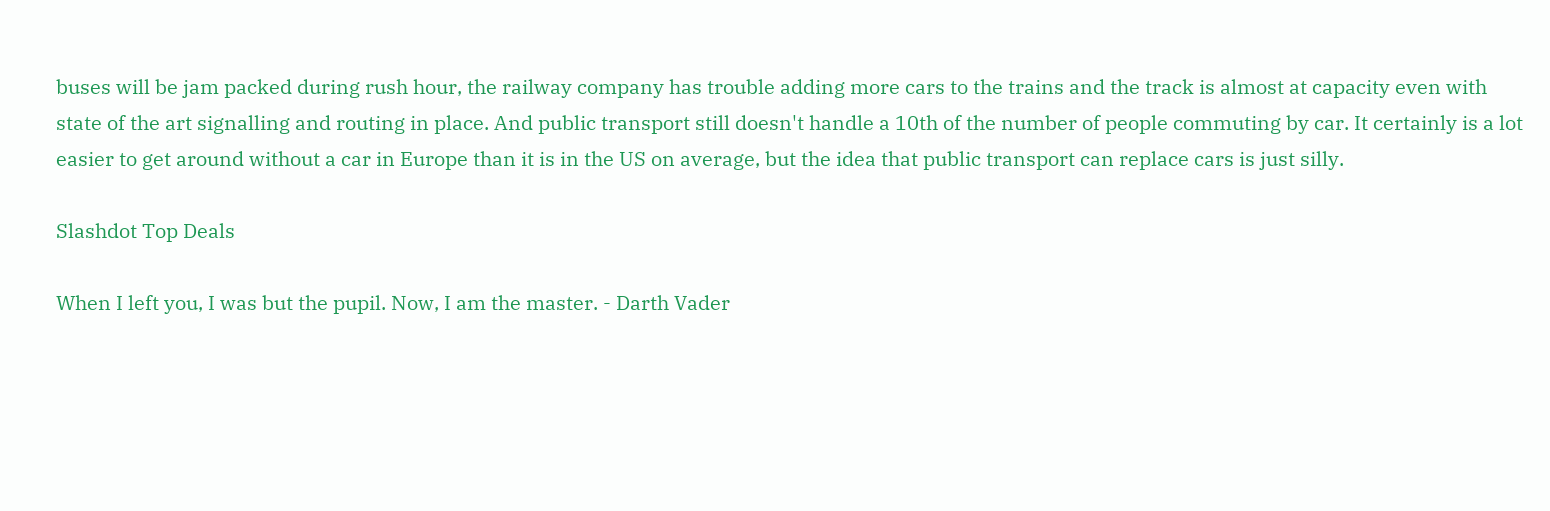buses will be jam packed during rush hour, the railway company has trouble adding more cars to the trains and the track is almost at capacity even with state of the art signalling and routing in place. And public transport still doesn't handle a 10th of the number of people commuting by car. It certainly is a lot easier to get around without a car in Europe than it is in the US on average, but the idea that public transport can replace cars is just silly.

Slashdot Top Deals

When I left you, I was but the pupil. Now, I am the master. - Darth Vader